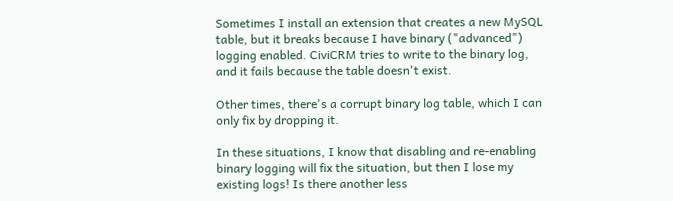Sometimes I install an extension that creates a new MySQL table, but it breaks because I have binary ("advanced") logging enabled. CiviCRM tries to write to the binary log, and it fails because the table doesn't exist.

Other times, there's a corrupt binary log table, which I can only fix by dropping it.

In these situations, I know that disabling and re-enabling binary logging will fix the situation, but then I lose my existing logs! Is there another less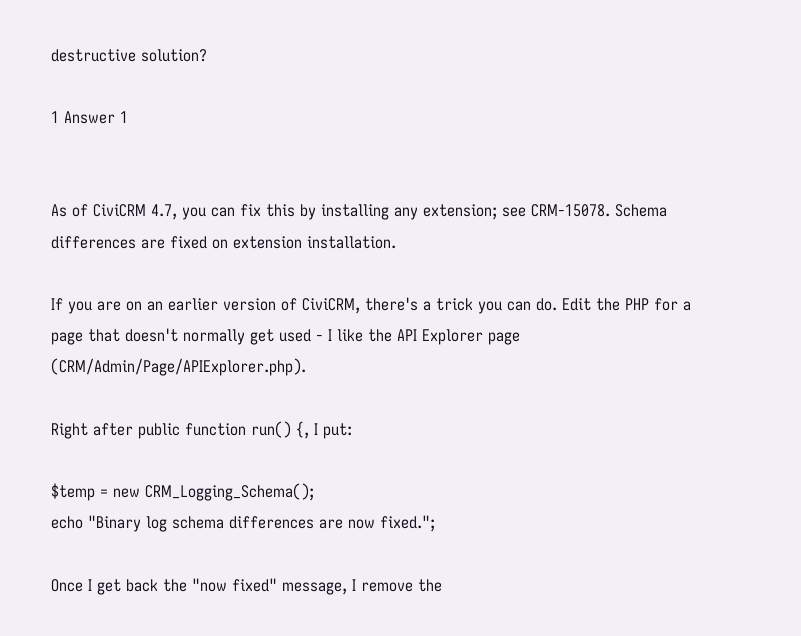destructive solution?

1 Answer 1


As of CiviCRM 4.7, you can fix this by installing any extension; see CRM-15078. Schema differences are fixed on extension installation.

If you are on an earlier version of CiviCRM, there's a trick you can do. Edit the PHP for a page that doesn't normally get used - I like the API Explorer page (CRM/Admin/Page/APIExplorer.php).

Right after public function run() {, I put:

$temp = new CRM_Logging_Schema();
echo "Binary log schema differences are now fixed.";

Once I get back the "now fixed" message, I remove the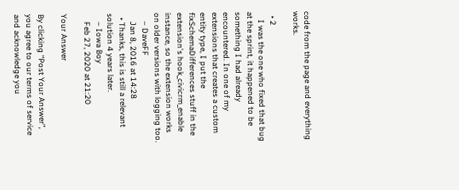code from the page and everything works.

  • 2
    I was the one who fixed that bug at the sprint, it happened to be something I had already encountered. In one of my extensions that creates a custom entity type, I put the fixSchemaDifferences stuff in the extension's hook_civicrm_enable instance, so the extension works on older versions with logging too.
    – DaveFF
    Jan 8, 2016 at 14:28
  • Thanks, this is still a relevant solution 4 years later.
    – Iowa Boy
    Feb 27, 2020 at 21:20

Your Answer

By clicking “Post Your Answer”, you agree to our terms of service and acknowledge you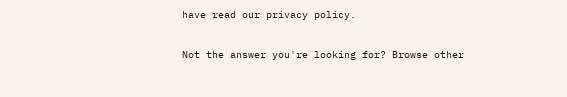have read our privacy policy.

Not the answer you're looking for? Browse other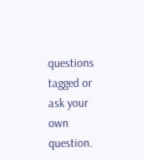questions tagged or ask your own question.